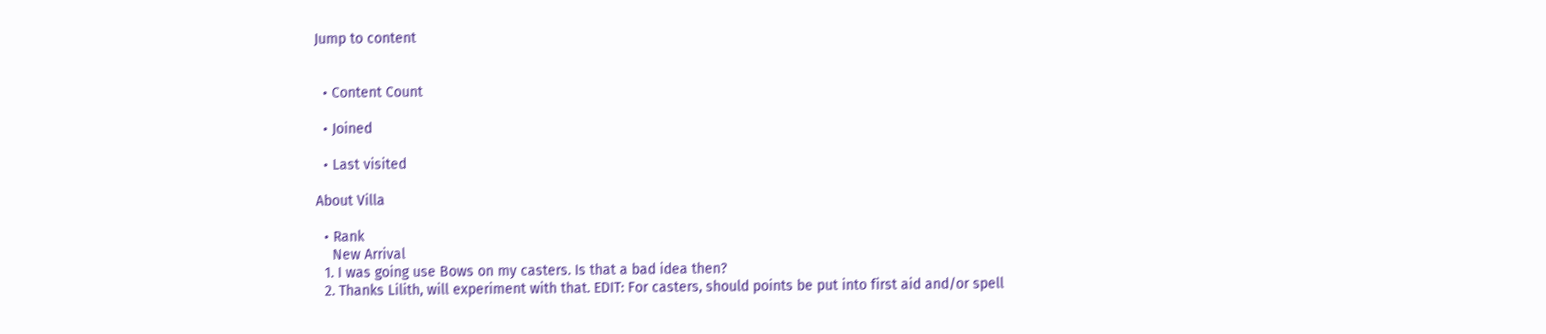Jump to content


  • Content Count

  • Joined

  • Last visited

About Villa

  • Rank
    New Arrival
  1. I was going use Bows on my casters. Is that a bad idea then?
  2. Thanks Lilith, will experiment with that. EDIT: For casters, should points be put into first aid and/or spell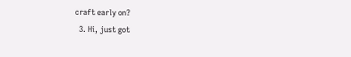craft early on?
  3. Hi, just got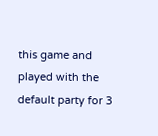this game and played with the default party for 3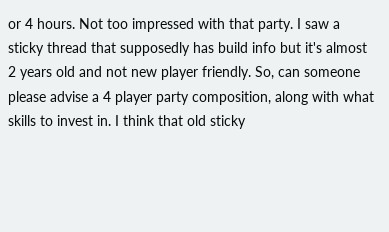or 4 hours. Not too impressed with that party. I saw a sticky thread that supposedly has build info but it's almost 2 years old and not new player friendly. So, can someone please advise a 4 player party composition, along with what skills to invest in. I think that old sticky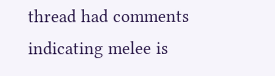thread had comments indicating melee is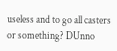useless and to go all casters or something? DUnno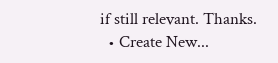if still relevant. Thanks.
  • Create New...